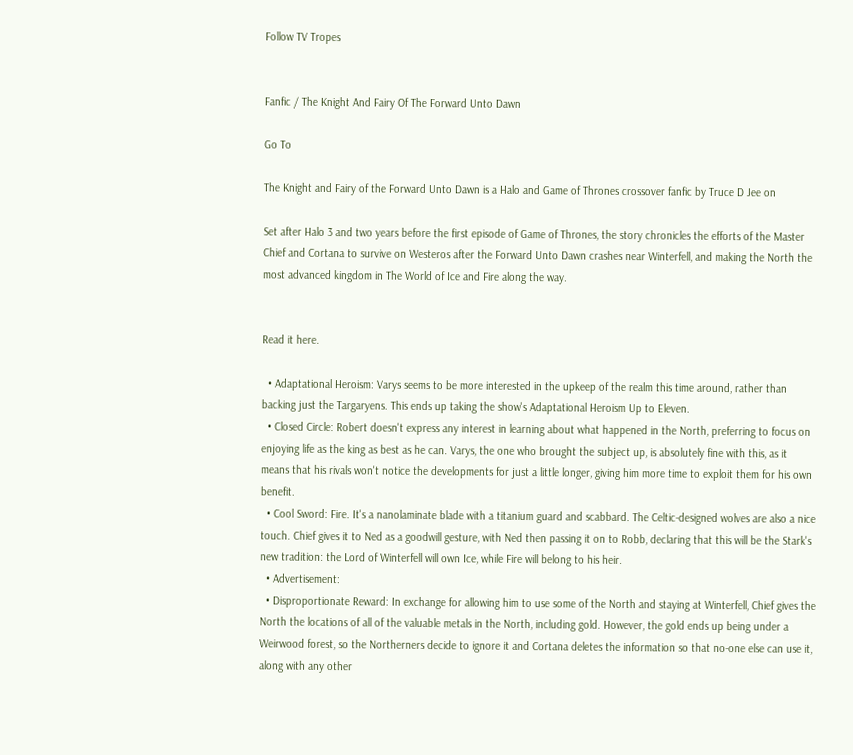Follow TV Tropes


Fanfic / The Knight And Fairy Of The Forward Unto Dawn

Go To

The Knight and Fairy of the Forward Unto Dawn is a Halo and Game of Thrones crossover fanfic by Truce D Jee on

Set after Halo 3 and two years before the first episode of Game of Thrones, the story chronicles the efforts of the Master Chief and Cortana to survive on Westeros after the Forward Unto Dawn crashes near Winterfell, and making the North the most advanced kingdom in The World of Ice and Fire along the way.


Read it here.

  • Adaptational Heroism: Varys seems to be more interested in the upkeep of the realm this time around, rather than backing just the Targaryens. This ends up taking the show's Adaptational Heroism Up to Eleven.
  • Closed Circle: Robert doesn't express any interest in learning about what happened in the North, preferring to focus on enjoying life as the king as best as he can. Varys, the one who brought the subject up, is absolutely fine with this, as it means that his rivals won't notice the developments for just a little longer, giving him more time to exploit them for his own benefit.
  • Cool Sword: Fire. It's a nanolaminate blade with a titanium guard and scabbard. The Celtic-designed wolves are also a nice touch. Chief gives it to Ned as a goodwill gesture, with Ned then passing it on to Robb, declaring that this will be the Stark's new tradition: the Lord of Winterfell will own Ice, while Fire will belong to his heir.
  • Advertisement:
  • Disproportionate Reward: In exchange for allowing him to use some of the North and staying at Winterfell, Chief gives the North the locations of all of the valuable metals in the North, including gold. However, the gold ends up being under a Weirwood forest, so the Northerners decide to ignore it and Cortana deletes the information so that no-one else can use it, along with any other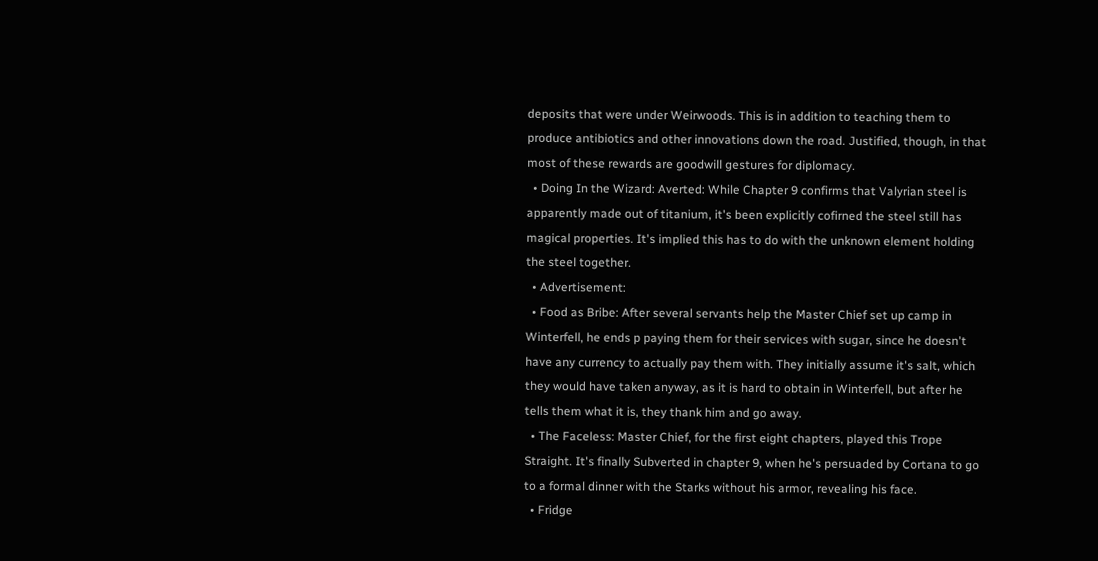deposits that were under Weirwoods. This is in addition to teaching them to produce antibiotics and other innovations down the road. Justified, though, in that most of these rewards are goodwill gestures for diplomacy.
  • Doing In the Wizard: Averted: While Chapter 9 confirms that Valyrian steel is apparently made out of titanium, it's been explicitly cofirned the steel still has magical properties. It's implied this has to do with the unknown element holding the steel together.
  • Advertisement:
  • Food as Bribe: After several servants help the Master Chief set up camp in Winterfell, he ends p paying them for their services with sugar, since he doesn't have any currency to actually pay them with. They initially assume it's salt, which they would have taken anyway, as it is hard to obtain in Winterfell, but after he tells them what it is, they thank him and go away.
  • The Faceless: Master Chief, for the first eight chapters, played this Trope Straight. It's finally Subverted in chapter 9, when he's persuaded by Cortana to go to a formal dinner with the Starks without his armor, revealing his face.
  • Fridge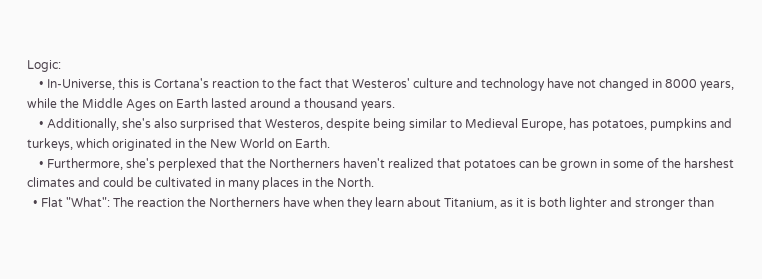Logic:
    • In-Universe, this is Cortana's reaction to the fact that Westeros' culture and technology have not changed in 8000 years, while the Middle Ages on Earth lasted around a thousand years.
    • Additionally, she's also surprised that Westeros, despite being similar to Medieval Europe, has potatoes, pumpkins and turkeys, which originated in the New World on Earth.
    • Furthermore, she's perplexed that the Northerners haven't realized that potatoes can be grown in some of the harshest climates and could be cultivated in many places in the North.
  • Flat "What": The reaction the Northerners have when they learn about Titanium, as it is both lighter and stronger than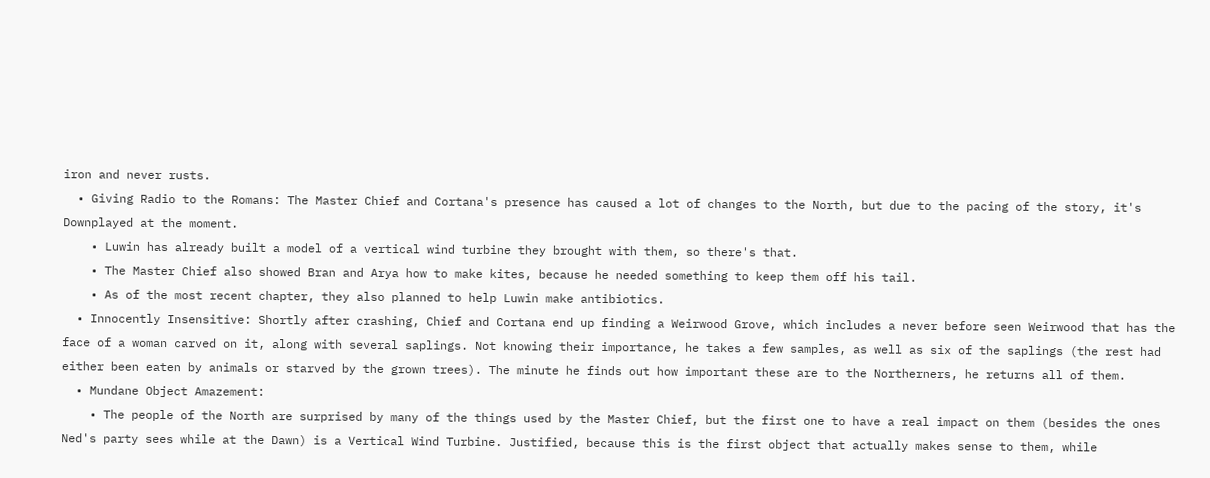iron and never rusts.
  • Giving Radio to the Romans: The Master Chief and Cortana's presence has caused a lot of changes to the North, but due to the pacing of the story, it's Downplayed at the moment.
    • Luwin has already built a model of a vertical wind turbine they brought with them, so there's that.
    • The Master Chief also showed Bran and Arya how to make kites, because he needed something to keep them off his tail.
    • As of the most recent chapter, they also planned to help Luwin make antibiotics.
  • Innocently Insensitive: Shortly after crashing, Chief and Cortana end up finding a Weirwood Grove, which includes a never before seen Weirwood that has the face of a woman carved on it, along with several saplings. Not knowing their importance, he takes a few samples, as well as six of the saplings (the rest had either been eaten by animals or starved by the grown trees). The minute he finds out how important these are to the Northerners, he returns all of them.
  • Mundane Object Amazement:
    • The people of the North are surprised by many of the things used by the Master Chief, but the first one to have a real impact on them (besides the ones Ned's party sees while at the Dawn) is a Vertical Wind Turbine. Justified, because this is the first object that actually makes sense to them, while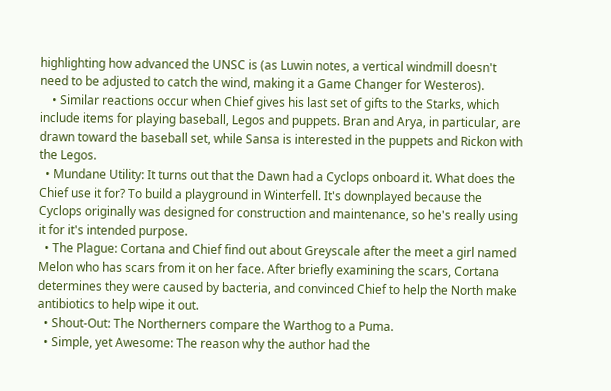highlighting how advanced the UNSC is (as Luwin notes, a vertical windmill doesn't need to be adjusted to catch the wind, making it a Game Changer for Westeros).
    • Similar reactions occur when Chief gives his last set of gifts to the Starks, which include items for playing baseball, Legos and puppets. Bran and Arya, in particular, are drawn toward the baseball set, while Sansa is interested in the puppets and Rickon with the Legos.
  • Mundane Utility: It turns out that the Dawn had a Cyclops onboard it. What does the Chief use it for? To build a playground in Winterfell. It's downplayed because the Cyclops originally was designed for construction and maintenance, so he's really using it for it's intended purpose.
  • The Plague: Cortana and Chief find out about Greyscale after the meet a girl named Melon who has scars from it on her face. After briefly examining the scars, Cortana determines they were caused by bacteria, and convinced Chief to help the North make antibiotics to help wipe it out.
  • Shout-Out: The Northerners compare the Warthog to a Puma.
  • Simple, yet Awesome: The reason why the author had the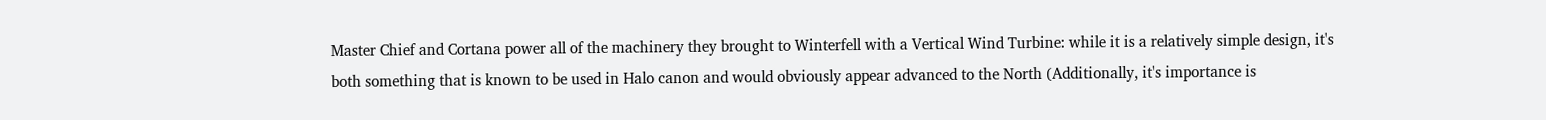Master Chief and Cortana power all of the machinery they brought to Winterfell with a Vertical Wind Turbine: while it is a relatively simple design, it's both something that is known to be used in Halo canon and would obviously appear advanced to the North (Additionally, it's importance is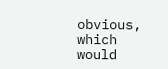obvious, which would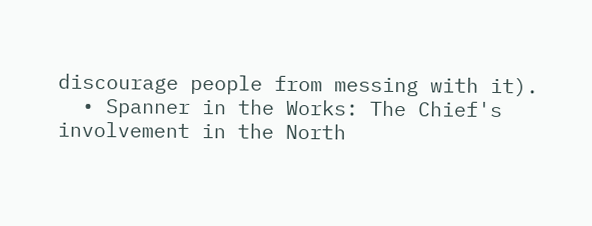discourage people from messing with it).
  • Spanner in the Works: The Chief's involvement in the North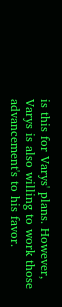is this for Varys' plans. However, Varys is also willing to work those advancement's to his favor.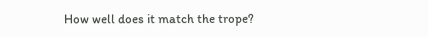How well does it match the trope?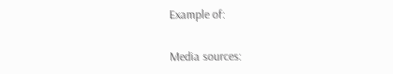Example of:


Media sources: